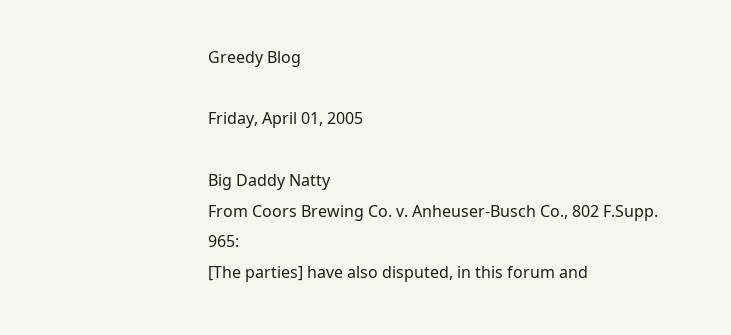Greedy Blog

Friday, April 01, 2005

Big Daddy Natty
From Coors Brewing Co. v. Anheuser-Busch Co., 802 F.Supp. 965:
[The parties] have also disputed, in this forum and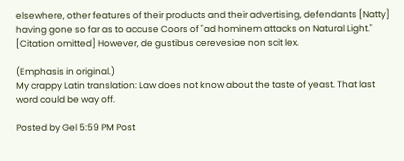elsewhere, other features of their products and their advertising, defendants [Natty] having gone so far as to accuse Coors of "ad hominem attacks on Natural Light." [Citation omitted] However, de gustibus cerevesiae non scit lex.

(Emphasis in original.)
My crappy Latin translation: Law does not know about the taste of yeast. That last word could be way off.

Posted by Gel 5:59 PM Post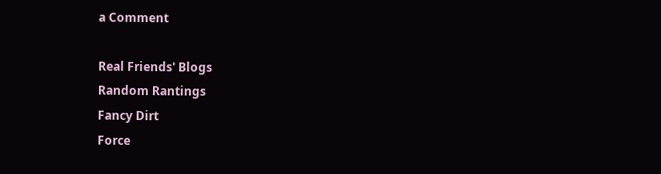a Comment

Real Friends' Blogs
Random Rantings
Fancy Dirt
Force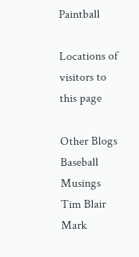Paintball

Locations of visitors to this page

Other Blogs
Baseball Musings
Tim Blair
Mark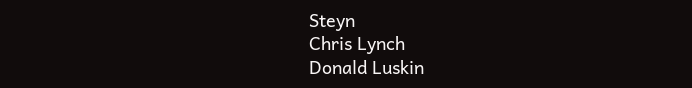Steyn
Chris Lynch
Donald Luskin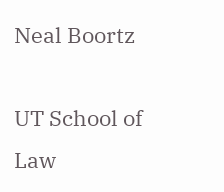Neal Boortz

UT School of Law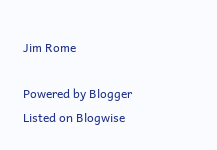Jim Rome

Powered by Blogger
Listed on Blogwise